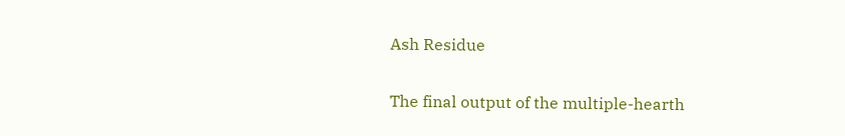Ash Residue

The final output of the multiple-hearth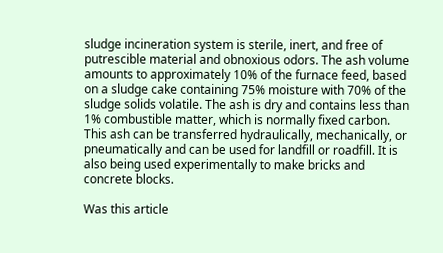sludge incineration system is sterile, inert, and free of putrescible material and obnoxious odors. The ash volume amounts to approximately 10% of the furnace feed, based on a sludge cake containing 75% moisture with 70% of the sludge solids volatile. The ash is dry and contains less than 1% combustible matter, which is normally fixed carbon. This ash can be transferred hydraulically, mechanically, or pneumatically and can be used for landfill or roadfill. It is also being used experimentally to make bricks and concrete blocks.

Was this article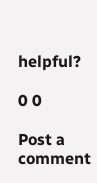helpful?

0 0

Post a comment